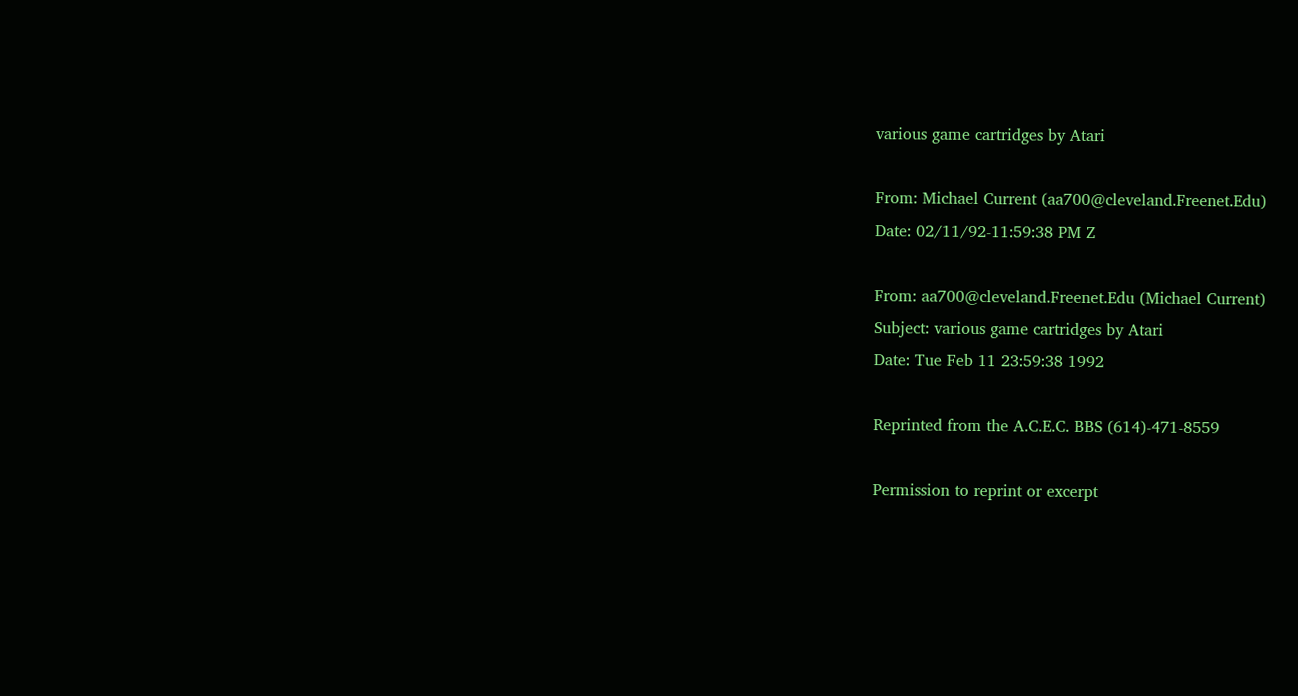various game cartridges by Atari

From: Michael Current (aa700@cleveland.Freenet.Edu)
Date: 02/11/92-11:59:38 PM Z

From: aa700@cleveland.Freenet.Edu (Michael Current)
Subject: various game cartridges by Atari
Date: Tue Feb 11 23:59:38 1992

Reprinted from the A.C.E.C. BBS (614)-471-8559

Permission to reprint or excerpt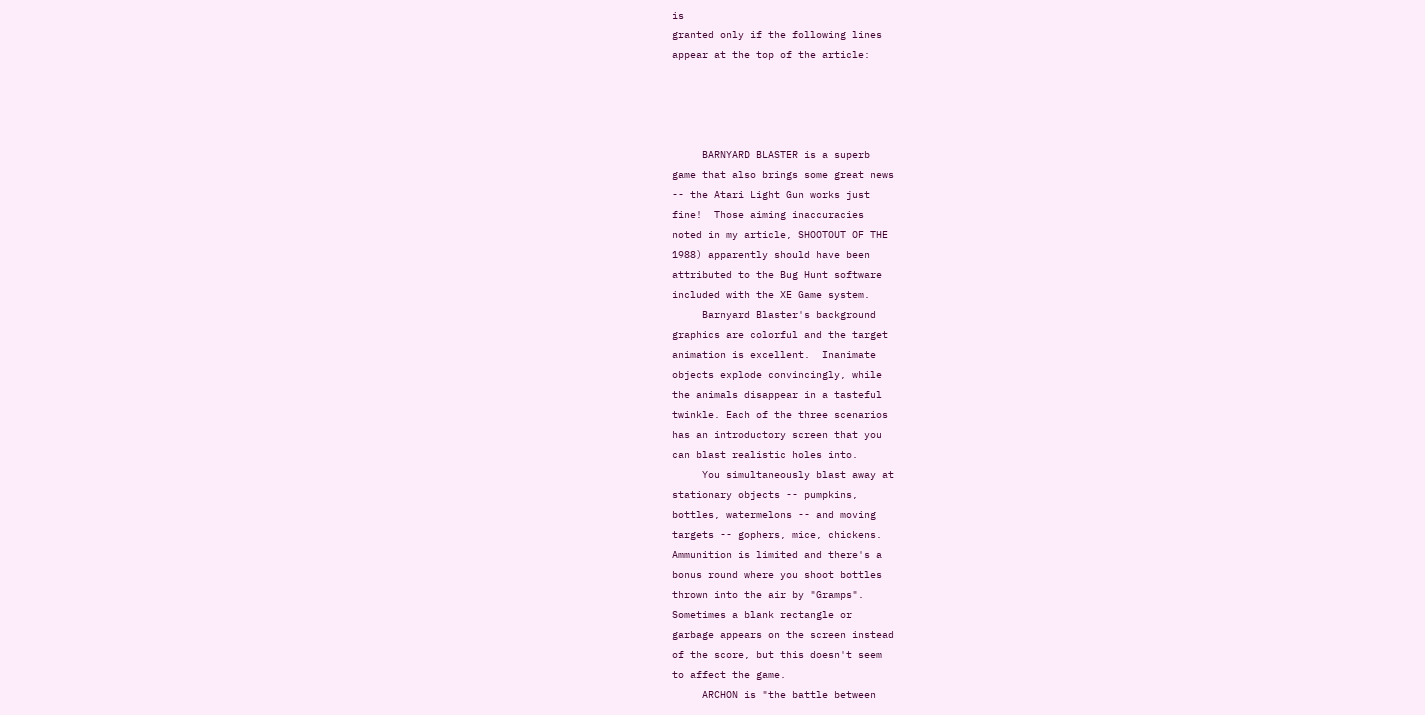is
granted only if the following lines
appear at the top of the article:




     BARNYARD BLASTER is a superb
game that also brings some great news
-- the Atari Light Gun works just
fine!  Those aiming inaccuracies
noted in my article, SHOOTOUT OF THE
1988) apparently should have been
attributed to the Bug Hunt software
included with the XE Game system.
     Barnyard Blaster's background
graphics are colorful and the target
animation is excellent.  Inanimate
objects explode convincingly, while
the animals disappear in a tasteful
twinkle. Each of the three scenarios
has an introductory screen that you
can blast realistic holes into.
     You simultaneously blast away at
stationary objects -- pumpkins,
bottles, watermelons -- and moving
targets -- gophers, mice, chickens.
Ammunition is limited and there's a
bonus round where you shoot bottles
thrown into the air by "Gramps".
Sometimes a blank rectangle or
garbage appears on the screen instead
of the score, but this doesn't seem
to affect the game.
     ARCHON is "the battle between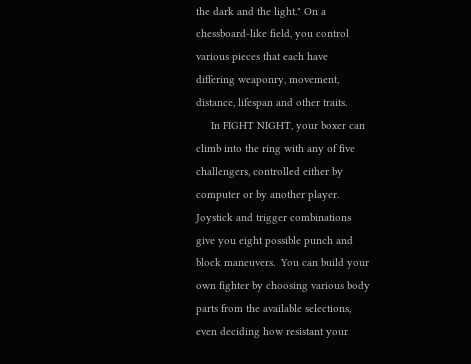the dark and the light." On a
chessboard-like field, you control
various pieces that each have
differing weaponry, movement,
distance, lifespan and other traits.
     In FIGHT NIGHT, your boxer can
climb into the ring with any of five
challengers, controlled either by
computer or by another player.
Joystick and trigger combinations
give you eight possible punch and
block maneuvers.  You can build your
own fighter by choosing various body
parts from the available selections,
even deciding how resistant your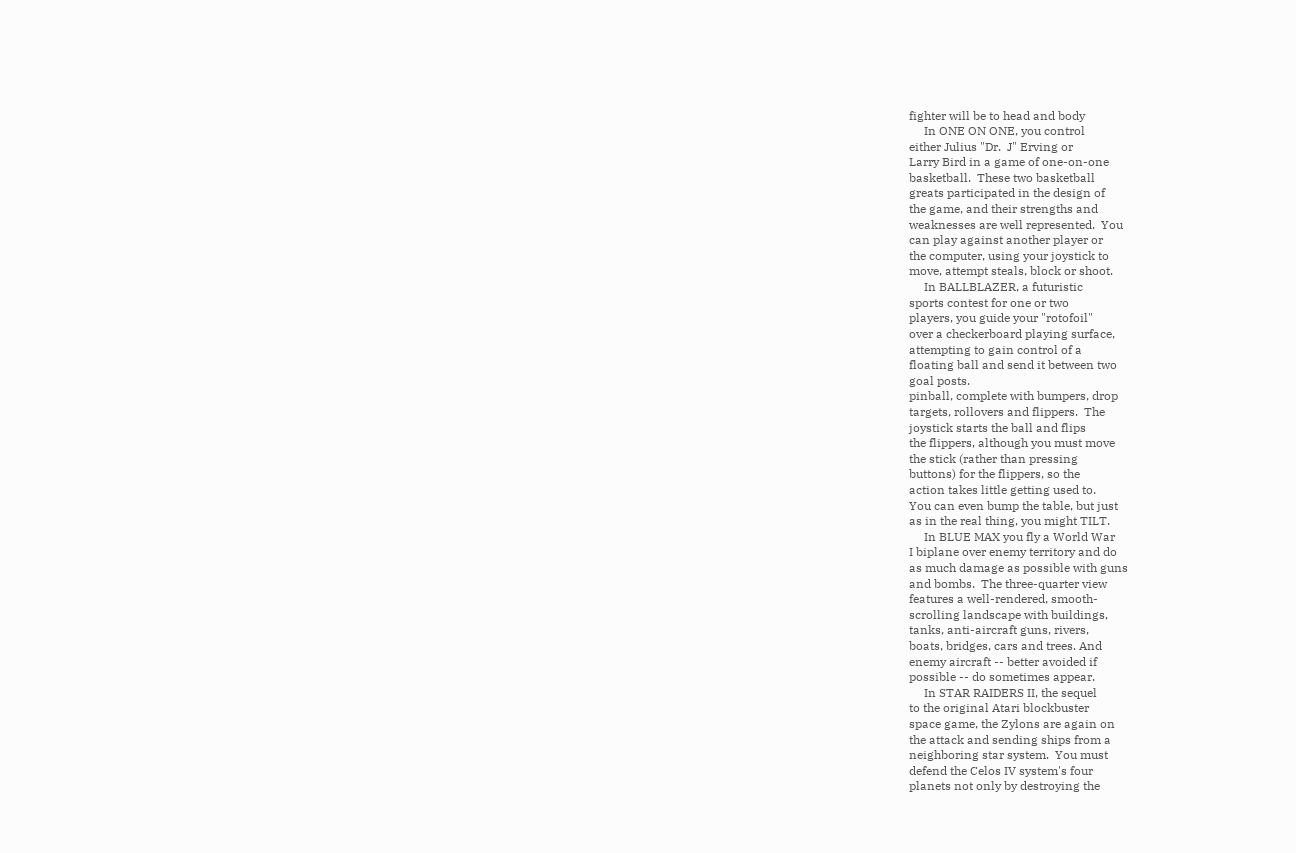fighter will be to head and body
     In ONE ON ONE, you control
either Julius "Dr.  J" Erving or
Larry Bird in a game of one-on-one
basketball.  These two basketball
greats participated in the design of
the game, and their strengths and
weaknesses are well represented.  You
can play against another player or
the computer, using your joystick to
move, attempt steals, block or shoot.
     In BALLBLAZER, a futuristic
sports contest for one or two
players, you guide your "rotofoil"
over a checkerboard playing surface,
attempting to gain control of a
floating ball and send it between two
goal posts.
pinball, complete with bumpers, drop
targets, rollovers and flippers.  The
joystick starts the ball and flips
the flippers, although you must move
the stick (rather than pressing
buttons) for the flippers, so the
action takes little getting used to.
You can even bump the table, but just
as in the real thing, you might TILT.
     In BLUE MAX you fly a World War
I biplane over enemy territory and do
as much damage as possible with guns
and bombs.  The three-quarter view
features a well-rendered, smooth-
scrolling landscape with buildings,
tanks, anti-aircraft guns, rivers,
boats, bridges, cars and trees. And
enemy aircraft -- better avoided if
possible -- do sometimes appear.
     In STAR RAIDERS II, the sequel
to the original Atari blockbuster
space game, the Zylons are again on
the attack and sending ships from a
neighboring star system.  You must
defend the Celos IV system's four
planets not only by destroying the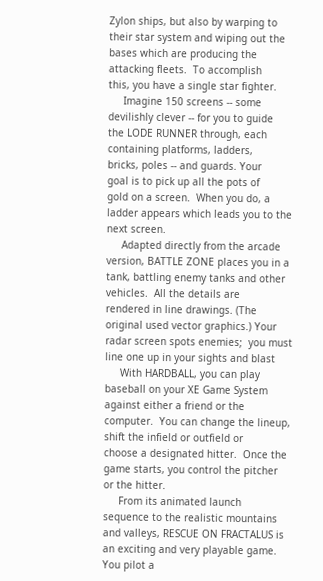Zylon ships, but also by warping to
their star system and wiping out the
bases which are producing the
attacking fleets.  To accomplish
this, you have a single star fighter.
     Imagine 150 screens -- some
devilishly clever -- for you to guide
the LODE RUNNER through, each
containing platforms, ladders,
bricks, poles -- and guards. Your
goal is to pick up all the pots of
gold on a screen.  When you do, a
ladder appears which leads you to the
next screen.
     Adapted directly from the arcade
version, BATTLE ZONE places you in a
tank, battling enemy tanks and other
vehicles.  All the details are
rendered in line drawings. (The
original used vector graphics.) Your
radar screen spots enemies;  you must
line one up in your sights and blast
     With HARDBALL, you can play
baseball on your XE Game System
against either a friend or the
computer.  You can change the lineup,
shift the infield or outfield or
choose a designated hitter.  Once the
game starts, you control the pitcher
or the hitter.
     From its animated launch
sequence to the realistic mountains
and valleys, RESCUE ON FRACTALUS is
an exciting and very playable game.
You pilot a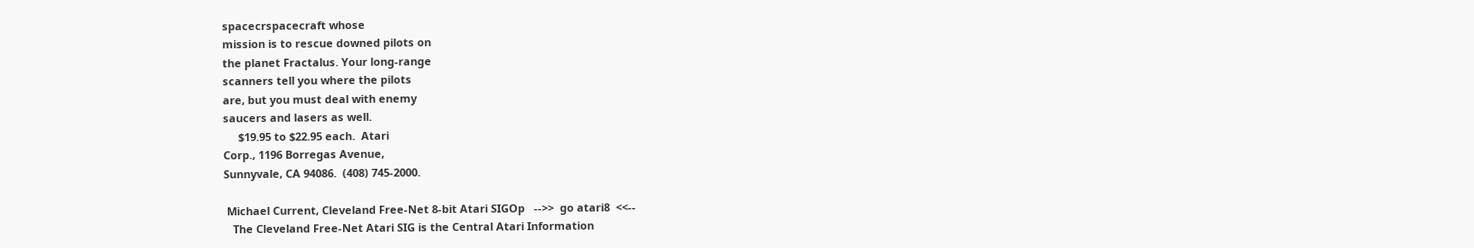spacecrspacecraft whose
mission is to rescue downed pilots on
the planet Fractalus. Your long-range
scanners tell you where the pilots
are, but you must deal with enemy
saucers and lasers as well.
     $19.95 to $22.95 each.  Atari
Corp., 1196 Borregas Avenue,
Sunnyvale, CA 94086.  (408) 745-2000.

 Michael Current, Cleveland Free-Net 8-bit Atari SIGOp   -->>  go atari8  <<--
   The Cleveland Free-Net Atari SIG is the Central Atari Information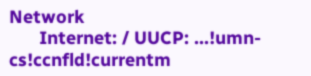Network
      Internet: / UUCP: ...!umn-cs!ccnfld!currentm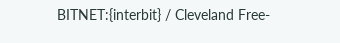BITNET:{interbit} / Cleveland Free-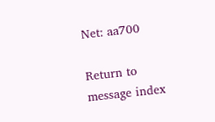Net: aa700

Return to message index